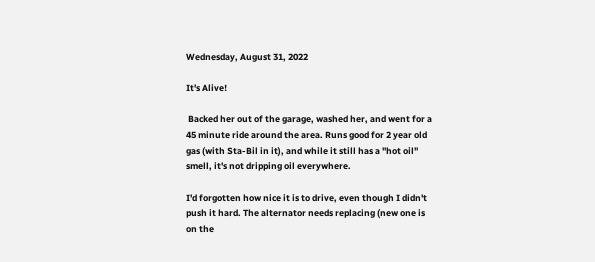Wednesday, August 31, 2022

It's Alive!

 Backed her out of the garage, washed her, and went for a 45 minute ride around the area. Runs good for 2 year old gas (with Sta-Bil in it), and while it still has a "hot oil" smell, it's not dripping oil everywhere.

I'd forgotten how nice it is to drive, even though I didn't push it hard. The alternator needs replacing (new one is on the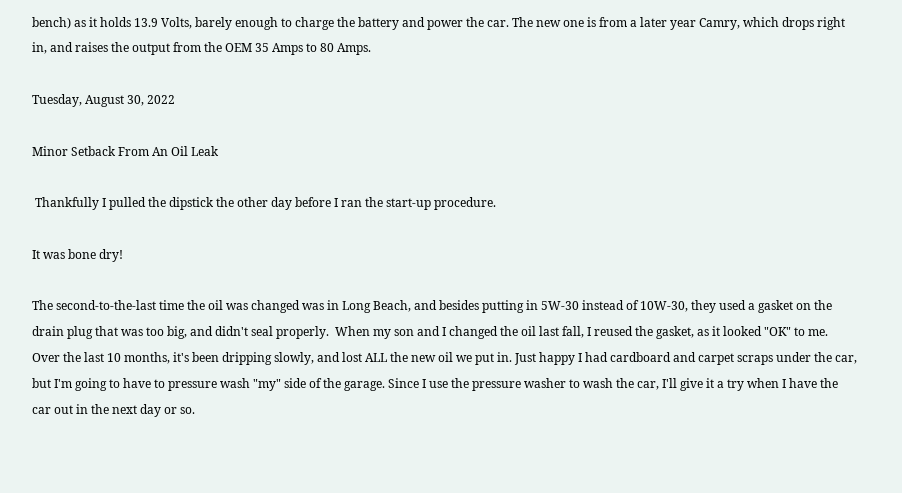bench) as it holds 13.9 Volts, barely enough to charge the battery and power the car. The new one is from a later year Camry, which drops right in, and raises the output from the OEM 35 Amps to 80 Amps.

Tuesday, August 30, 2022

Minor Setback From An Oil Leak

 Thankfully I pulled the dipstick the other day before I ran the start-up procedure.

It was bone dry!

The second-to-the-last time the oil was changed was in Long Beach, and besides putting in 5W-30 instead of 10W-30, they used a gasket on the drain plug that was too big, and didn't seal properly.  When my son and I changed the oil last fall, I reused the gasket, as it looked "OK" to me. Over the last 10 months, it's been dripping slowly, and lost ALL the new oil we put in. Just happy I had cardboard and carpet scraps under the car, but I'm going to have to pressure wash "my" side of the garage. Since I use the pressure washer to wash the car, I'll give it a try when I have the car out in the next day or so.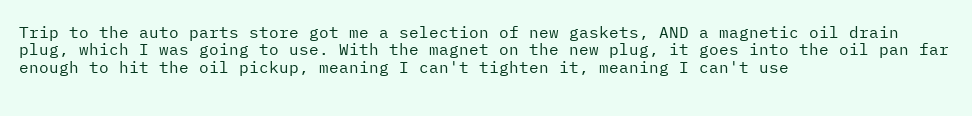Trip to the auto parts store got me a selection of new gaskets, AND a magnetic oil drain plug, which I was going to use. With the magnet on the new plug, it goes into the oil pan far enough to hit the oil pickup, meaning I can't tighten it, meaning I can't use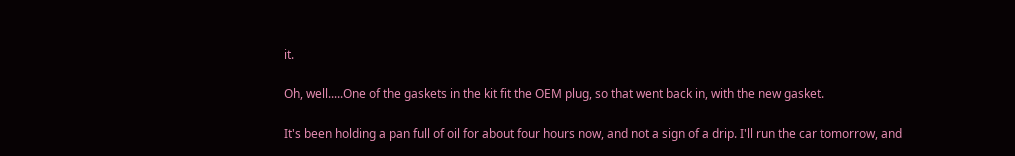it.

Oh, well.....One of the gaskets in the kit fit the OEM plug, so that went back in, with the new gasket.

It's been holding a pan full of oil for about four hours now, and not a sign of a drip. I'll run the car tomorrow, and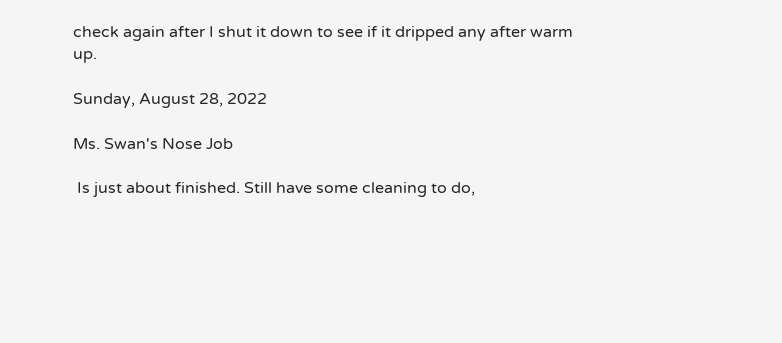check again after I shut it down to see if it dripped any after warm up.

Sunday, August 28, 2022

Ms. Swan's Nose Job

 Is just about finished. Still have some cleaning to do,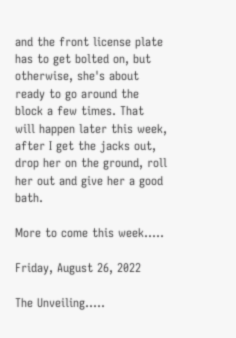and the front license plate has to get bolted on, but otherwise, she's about ready to go around the block a few times. That will happen later this week, after I get the jacks out, drop her on the ground, roll her out and give her a good bath.

More to come this week.....

Friday, August 26, 2022

The Unveiling.....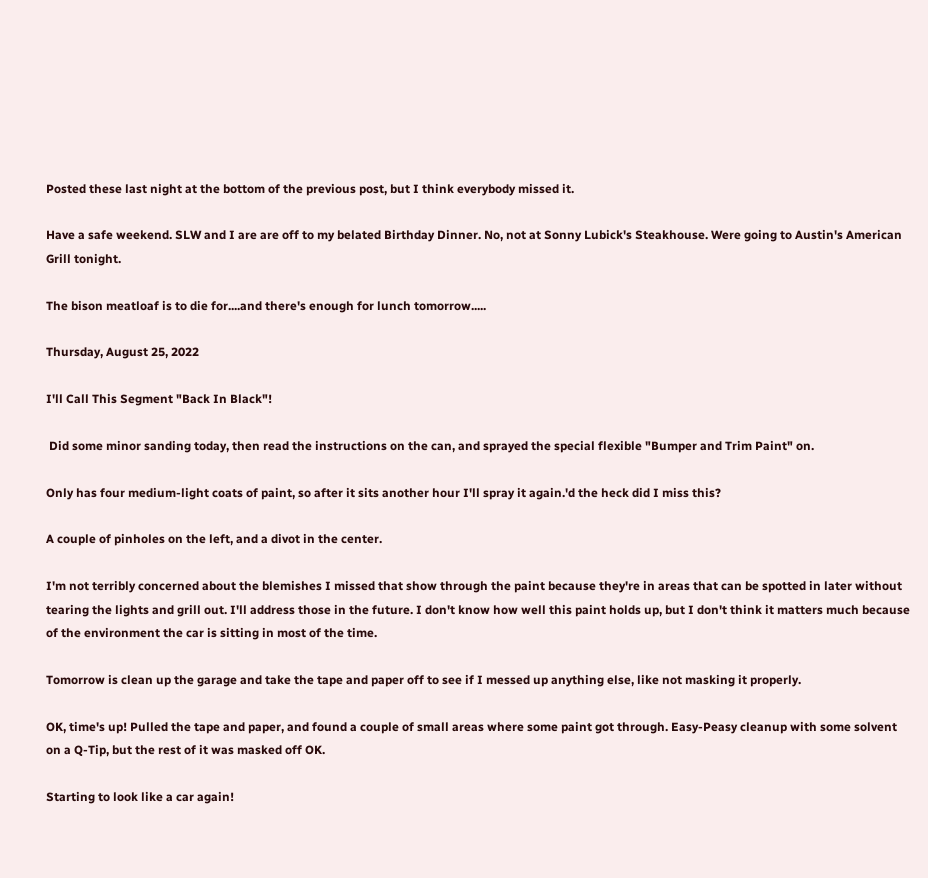Posted these last night at the bottom of the previous post, but I think everybody missed it.

Have a safe weekend. SLW and I are are off to my belated Birthday Dinner. No, not at Sonny Lubick's Steakhouse. Were going to Austin's American Grill tonight.

The bison meatloaf is to die for....and there's enough for lunch tomorrow.....

Thursday, August 25, 2022

I'll Call This Segment "Back In Black"!

 Did some minor sanding today, then read the instructions on the can, and sprayed the special flexible "Bumper and Trim Paint" on.

Only has four medium-light coats of paint, so after it sits another hour I'll spray it again.'d the heck did I miss this?

A couple of pinholes on the left, and a divot in the center.

I'm not terribly concerned about the blemishes I missed that show through the paint because they're in areas that can be spotted in later without tearing the lights and grill out. I'll address those in the future. I don't know how well this paint holds up, but I don't think it matters much because of the environment the car is sitting in most of the time.

Tomorrow is clean up the garage and take the tape and paper off to see if I messed up anything else, like not masking it properly.

OK, time's up! Pulled the tape and paper, and found a couple of small areas where some paint got through. Easy-Peasy cleanup with some solvent on a Q-Tip, but the rest of it was masked off OK.

Starting to look like a car again!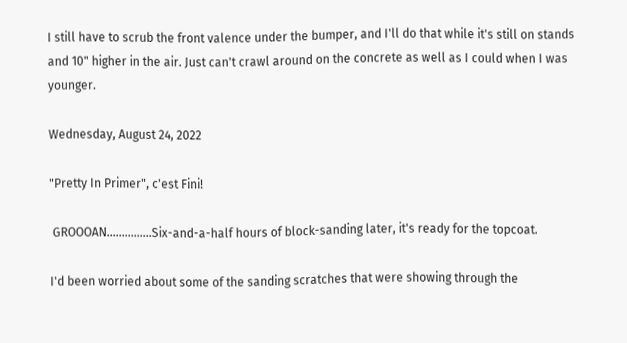I still have to scrub the front valence under the bumper, and I'll do that while it's still on stands and 10" higher in the air. Just can't crawl around on the concrete as well as I could when I was younger.

Wednesday, August 24, 2022

"Pretty In Primer", c'est Fini!

 GROOOAN...............Six-and-a-half hours of block-sanding later, it's ready for the topcoat.

I'd been worried about some of the sanding scratches that were showing through the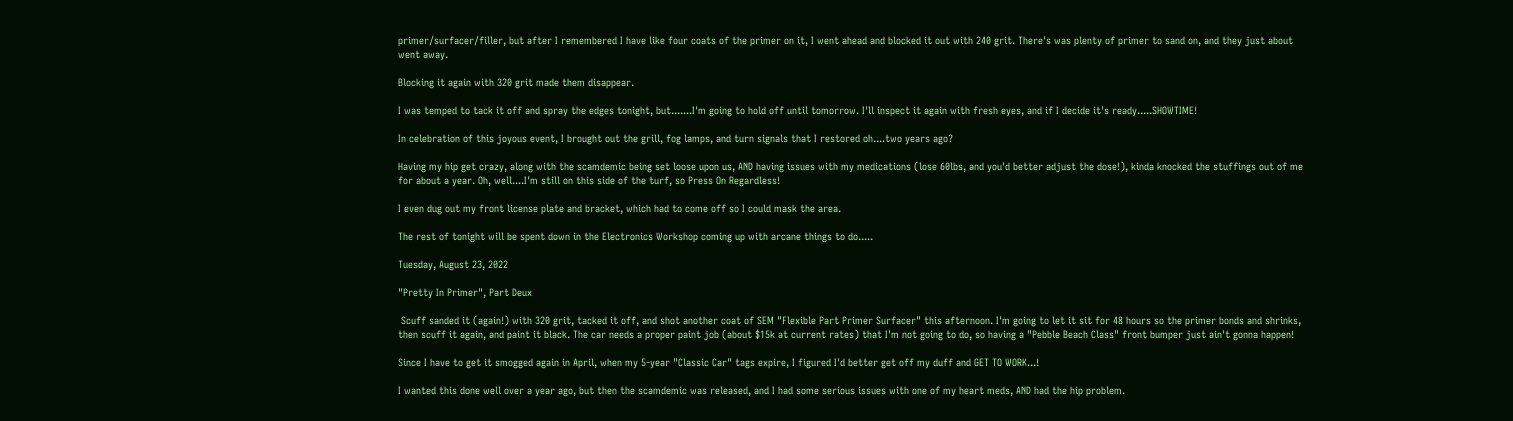primer/surfacer/filler, but after I remembered I have like four coats of the primer on it, I went ahead and blocked it out with 240 grit. There's was plenty of primer to sand on, and they just about went away.

Blocking it again with 320 grit made them disappear.

I was temped to tack it off and spray the edges tonight, but.......I'm going to hold off until tomorrow. I'll inspect it again with fresh eyes, and if I decide it's ready.....SHOWTIME!

In celebration of this joyous event, I brought out the grill, fog lamps, and turn signals that I restored oh....two years ago?

Having my hip get crazy, along with the scamdemic being set loose upon us, AND having issues with my medications (lose 60lbs, and you'd better adjust the dose!), kinda knocked the stuffings out of me for about a year. Oh, well....I'm still on this side of the turf, so Press On Regardless!

I even dug out my front license plate and bracket, which had to come off so I could mask the area.

The rest of tonight will be spent down in the Electronics Workshop coming up with arcane things to do.....

Tuesday, August 23, 2022

"Pretty In Primer", Part Deux

 Scuff sanded it (again!) with 320 grit, tacked it off, and shot another coat of SEM "Flexible Part Primer Surfacer" this afternoon. I'm going to let it sit for 48 hours so the primer bonds and shrinks, then scuff it again, and paint it black. The car needs a proper paint job (about $15k at current rates) that I'm not going to do, so having a "Pebble Beach Class" front bumper just ain't gonna happen!

Since I have to get it smogged again in April, when my 5-year "Classic Car" tags expire, I figured I'd better get off my duff and GET TO WORK...!

I wanted this done well over a year ago, but then the scamdemic was released, and I had some serious issues with one of my heart meds, AND had the hip problem.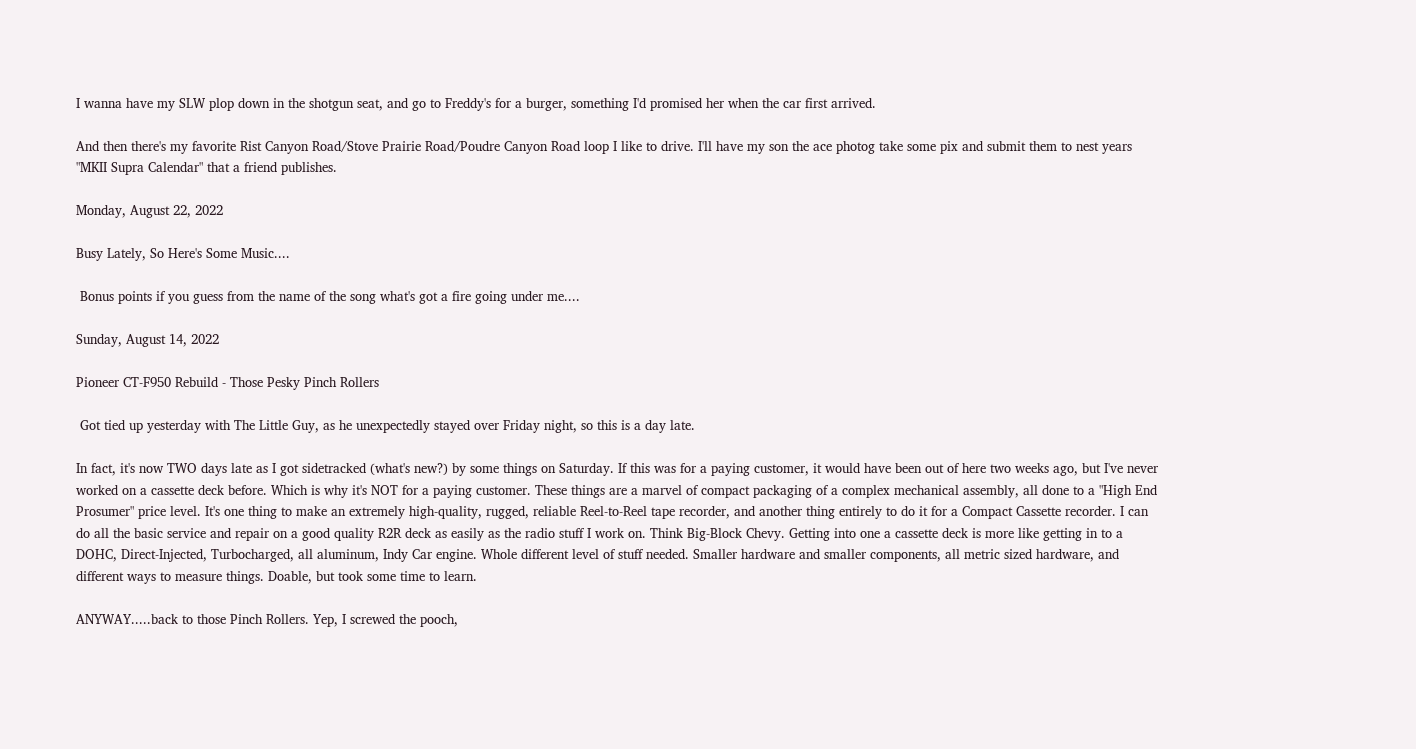I wanna have my SLW plop down in the shotgun seat, and go to Freddy's for a burger, something I'd promised her when the car first arrived.

And then there's my favorite Rist Canyon Road/Stove Prairie Road/Poudre Canyon Road loop I like to drive. I'll have my son the ace photog take some pix and submit them to nest years "MKII Supra Calendar" that a friend publishes.

Monday, August 22, 2022

Busy Lately, So Here's Some Music....

 Bonus points if you guess from the name of the song what's got a fire going under me....

Sunday, August 14, 2022

Pioneer CT-F950 Rebuild - Those Pesky Pinch Rollers

 Got tied up yesterday with The Little Guy, as he unexpectedly stayed over Friday night, so this is a day late.

In fact, it's now TWO days late as I got sidetracked (what's new?) by some things on Saturday. If this was for a paying customer, it would have been out of here two weeks ago, but I've never worked on a cassette deck before. Which is why it's NOT for a paying customer. These things are a marvel of compact packaging of a complex mechanical assembly, all done to a "High End Prosumer" price level. It's one thing to make an extremely high-quality, rugged, reliable Reel-to-Reel tape recorder, and another thing entirely to do it for a Compact Cassette recorder. I can do all the basic service and repair on a good quality R2R deck as easily as the radio stuff I work on. Think Big-Block Chevy. Getting into one a cassette deck is more like getting in to a DOHC, Direct-Injected, Turbocharged, all aluminum, Indy Car engine. Whole different level of stuff needed. Smaller hardware and smaller components, all metric sized hardware, and different ways to measure things. Doable, but took some time to learn.

ANYWAY.....back to those Pinch Rollers. Yep, I screwed the pooch,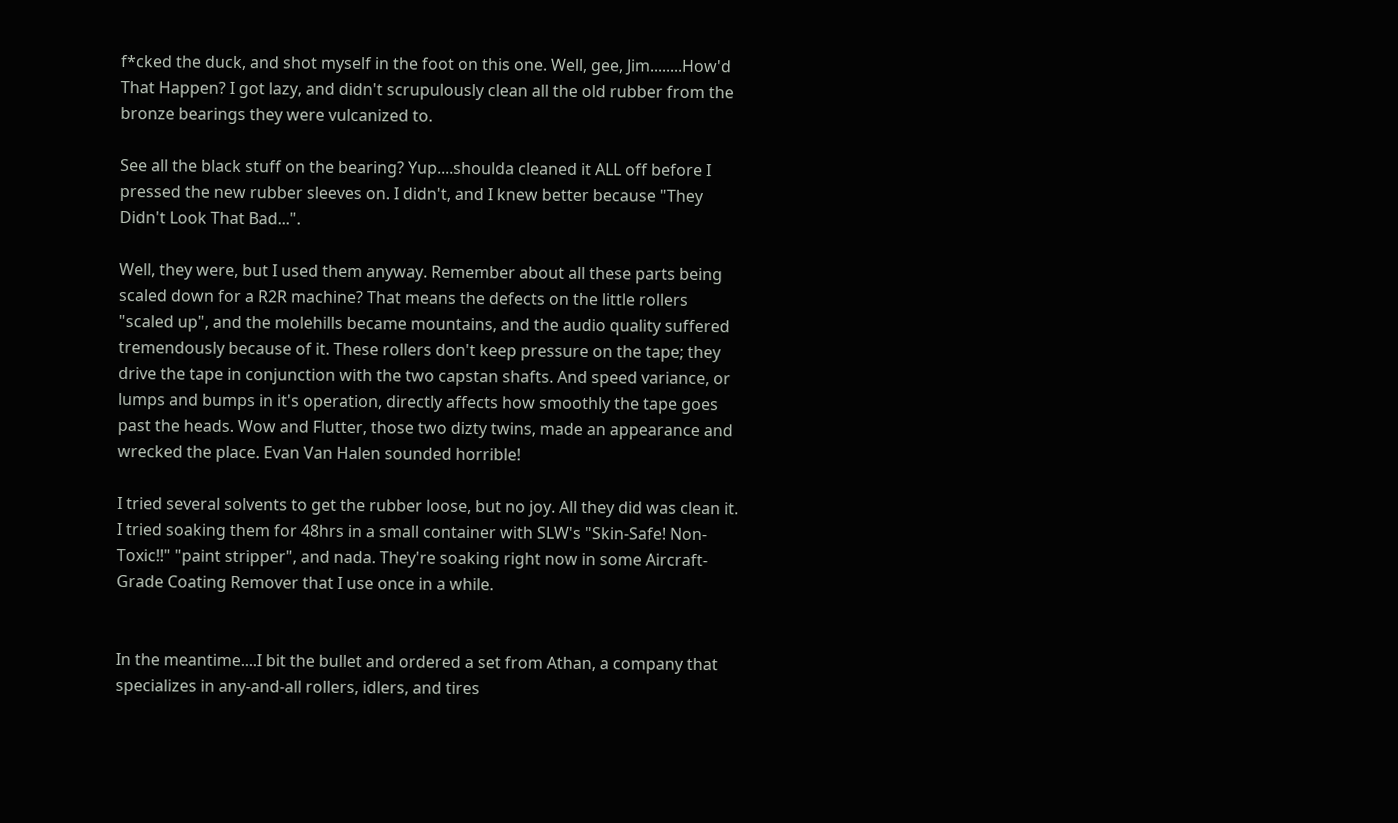f*cked the duck, and shot myself in the foot on this one. Well, gee, Jim........How'd That Happen? I got lazy, and didn't scrupulously clean all the old rubber from the bronze bearings they were vulcanized to.

See all the black stuff on the bearing? Yup....shoulda cleaned it ALL off before I pressed the new rubber sleeves on. I didn't, and I knew better because "They Didn't Look That Bad...".

Well, they were, but I used them anyway. Remember about all these parts being scaled down for a R2R machine? That means the defects on the little rollers "scaled up", and the molehills became mountains, and the audio quality suffered tremendously because of it. These rollers don't keep pressure on the tape; they drive the tape in conjunction with the two capstan shafts. And speed variance, or lumps and bumps in it's operation, directly affects how smoothly the tape goes past the heads. Wow and Flutter, those two dizty twins, made an appearance and wrecked the place. Evan Van Halen sounded horrible!

I tried several solvents to get the rubber loose, but no joy. All they did was clean it. I tried soaking them for 48hrs in a small container with SLW's "Skin-Safe! Non-Toxic!!" "paint stripper", and nada. They're soaking right now in some Aircraft-Grade Coating Remover that I use once in a while.


In the meantime....I bit the bullet and ordered a set from Athan, a company that specializes in any-and-all rollers, idlers, and tires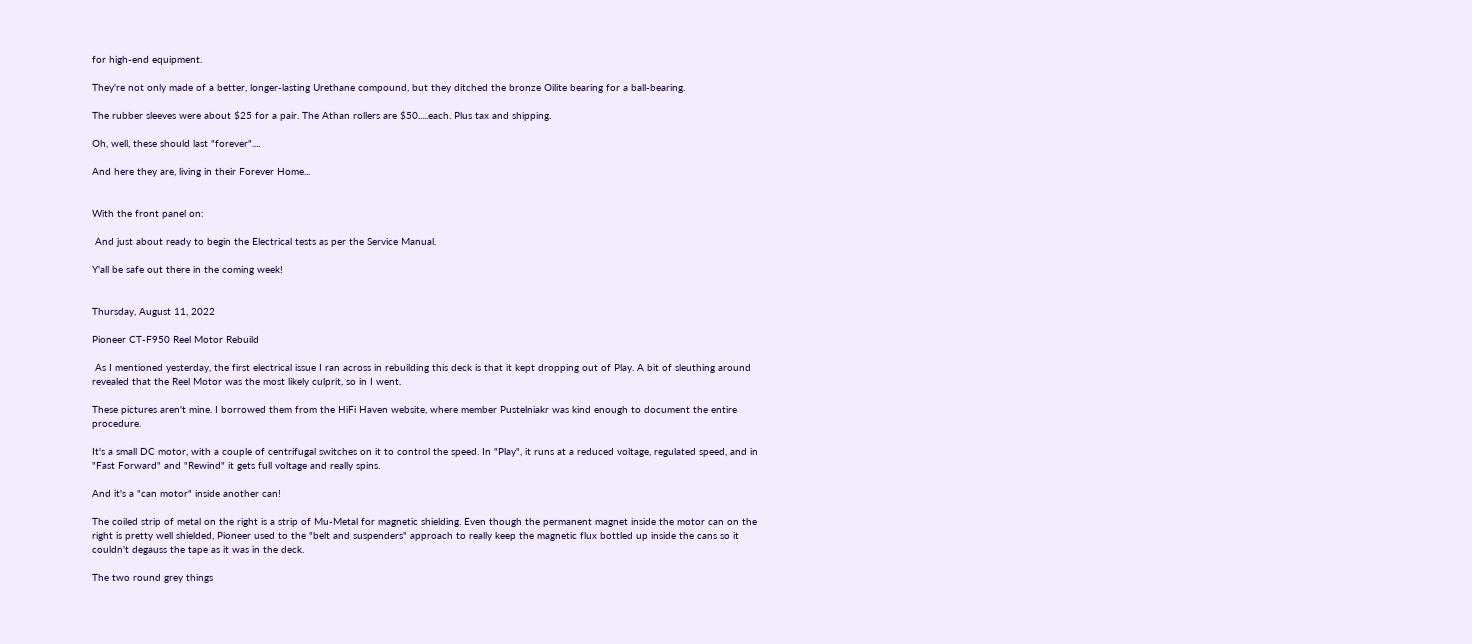for high-end equipment.

They're not only made of a better, longer-lasting Urethane compound, but they ditched the bronze Oilite bearing for a ball-bearing.

The rubber sleeves were about $25 for a pair. The Athan rollers are $50.....each. Plus tax and shipping.

Oh, well, these should last "forever"....

And here they are, living in their Forever Home...


With the front panel on:

 And just about ready to begin the Electrical tests as per the Service Manual.

Y'all be safe out there in the coming week!


Thursday, August 11, 2022

Pioneer CT-F950 Reel Motor Rebuild

 As I mentioned yesterday, the first electrical issue I ran across in rebuilding this deck is that it kept dropping out of Play. A bit of sleuthing around revealed that the Reel Motor was the most likely culprit, so in I went.

These pictures aren't mine. I borrowed them from the HiFi Haven website, where member Pustelniakr was kind enough to document the entire procedure.

It's a small DC motor, with a couple of centrifugal switches on it to control the speed. In "Play", it runs at a reduced voltage, regulated speed, and in "Fast Forward" and "Rewind" it gets full voltage and really spins.

And it's a "can motor" inside another can!

The coiled strip of metal on the right is a strip of Mu-Metal for magnetic shielding. Even though the permanent magnet inside the motor can on the right is pretty well shielded, Pioneer used to the "belt and suspenders" approach to really keep the magnetic flux bottled up inside the cans so it couldn't degauss the tape as it was in the deck.

The two round grey things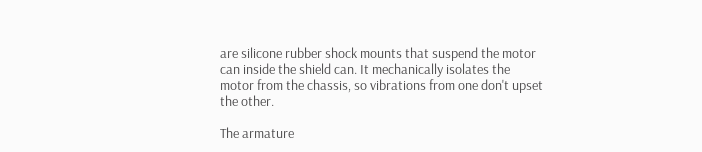are silicone rubber shock mounts that suspend the motor can inside the shield can. It mechanically isolates the motor from the chassis, so vibrations from one don't upset the other.

The armature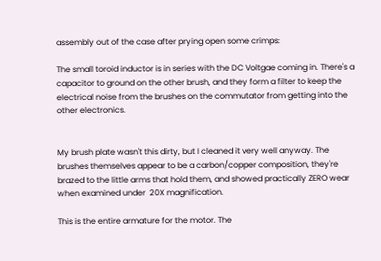assembly out of the case after prying open some crimps:

The small toroid inductor is in series with the DC Voltgae coming in. There's a capacitor to ground on the other brush, and they form a filter to keep the electrical noise from the brushes on the commutator from getting into the other electronics.


My brush plate wasn't this dirty, but I cleaned it very well anyway. The brushes themselves appear to be a carbon/copper composition, they're brazed to the little arms that hold them, and showed practically ZERO wear when examined under  20X magnification.

This is the entire armature for the motor. The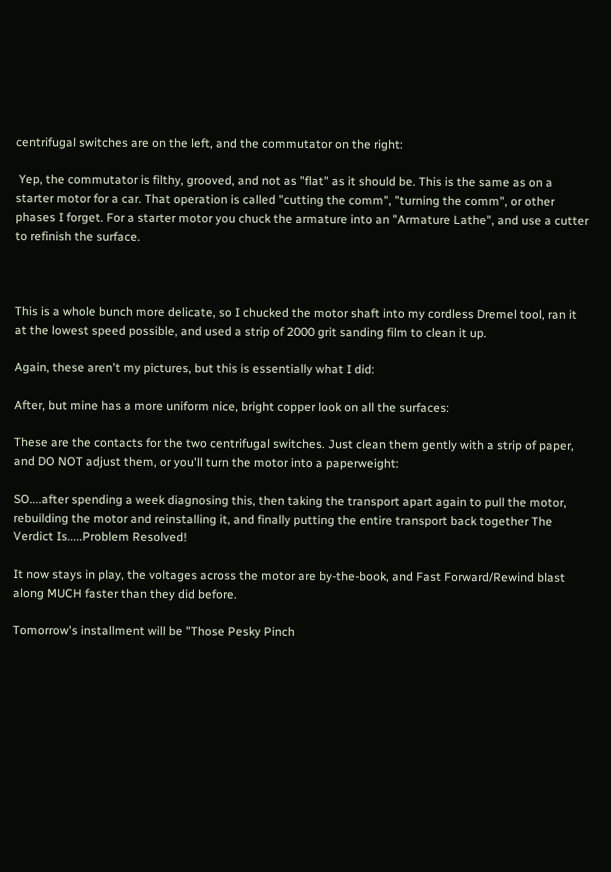centrifugal switches are on the left, and the commutator on the right:

 Yep, the commutator is filthy, grooved, and not as "flat" as it should be. This is the same as on a starter motor for a car. That operation is called "cutting the comm", "turning the comm", or other phases I forget. For a starter motor you chuck the armature into an "Armature Lathe", and use a cutter to refinish the surface.



This is a whole bunch more delicate, so I chucked the motor shaft into my cordless Dremel tool, ran it at the lowest speed possible, and used a strip of 2000 grit sanding film to clean it up.

Again, these aren't my pictures, but this is essentially what I did:

After, but mine has a more uniform nice, bright copper look on all the surfaces:

These are the contacts for the two centrifugal switches. Just clean them gently with a strip of paper, and DO NOT adjust them, or you'll turn the motor into a paperweight:

SO....after spending a week diagnosing this, then taking the transport apart again to pull the motor, rebuilding the motor and reinstalling it, and finally putting the entire transport back together The Verdict Is.....Problem Resolved!

It now stays in play, the voltages across the motor are by-the-book, and Fast Forward/Rewind blast along MUCH faster than they did before.

Tomorrow's installment will be "Those Pesky Pinch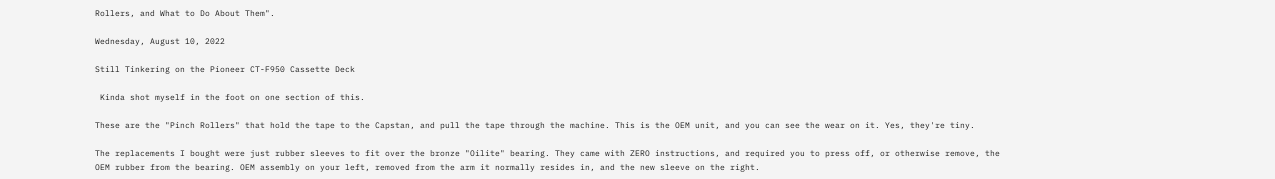Rollers, and What to Do About Them".

Wednesday, August 10, 2022

Still Tinkering on the Pioneer CT-F950 Cassette Deck

 Kinda shot myself in the foot on one section of this.

These are the "Pinch Rollers" that hold the tape to the Capstan, and pull the tape through the machine. This is the OEM unit, and you can see the wear on it. Yes, they're tiny.

The replacements I bought were just rubber sleeves to fit over the bronze "Oilite" bearing. They came with ZERO instructions, and required you to press off, or otherwise remove, the OEM rubber from the bearing. OEM assembly on your left, removed from the arm it normally resides in, and the new sleeve on the right.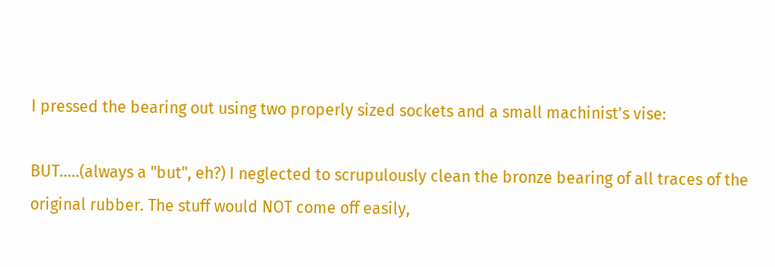I pressed the bearing out using two properly sized sockets and a small machinist's vise:

BUT.....(always a "but", eh?) I neglected to scrupulously clean the bronze bearing of all traces of the original rubber. The stuff would NOT come off easily,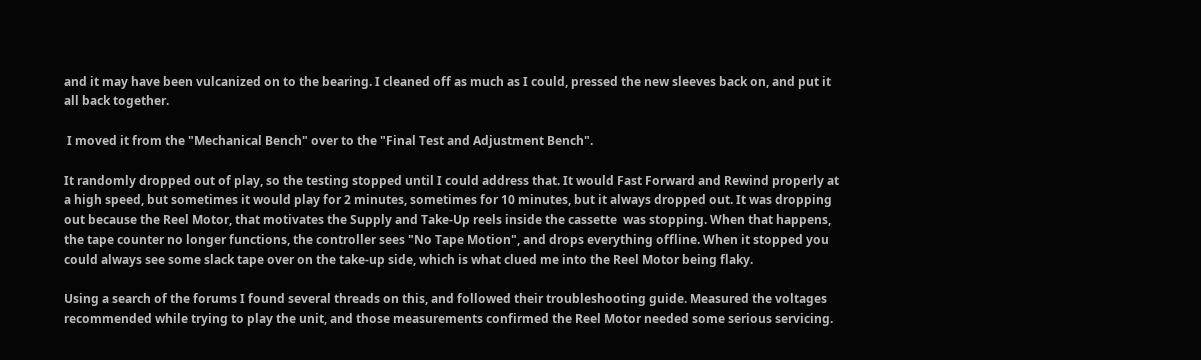and it may have been vulcanized on to the bearing. I cleaned off as much as I could, pressed the new sleeves back on, and put it all back together.

 I moved it from the "Mechanical Bench" over to the "Final Test and Adjustment Bench".

It randomly dropped out of play, so the testing stopped until I could address that. It would Fast Forward and Rewind properly at a high speed, but sometimes it would play for 2 minutes, sometimes for 10 minutes, but it always dropped out. It was dropping out because the Reel Motor, that motivates the Supply and Take-Up reels inside the cassette  was stopping. When that happens, the tape counter no longer functions, the controller sees "No Tape Motion", and drops everything offline. When it stopped you could always see some slack tape over on the take-up side, which is what clued me into the Reel Motor being flaky.

Using a search of the forums I found several threads on this, and followed their troubleshooting guide. Measured the voltages recommended while trying to play the unit, and those measurements confirmed the Reel Motor needed some serious servicing.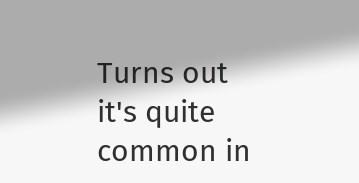Turns out it's quite common in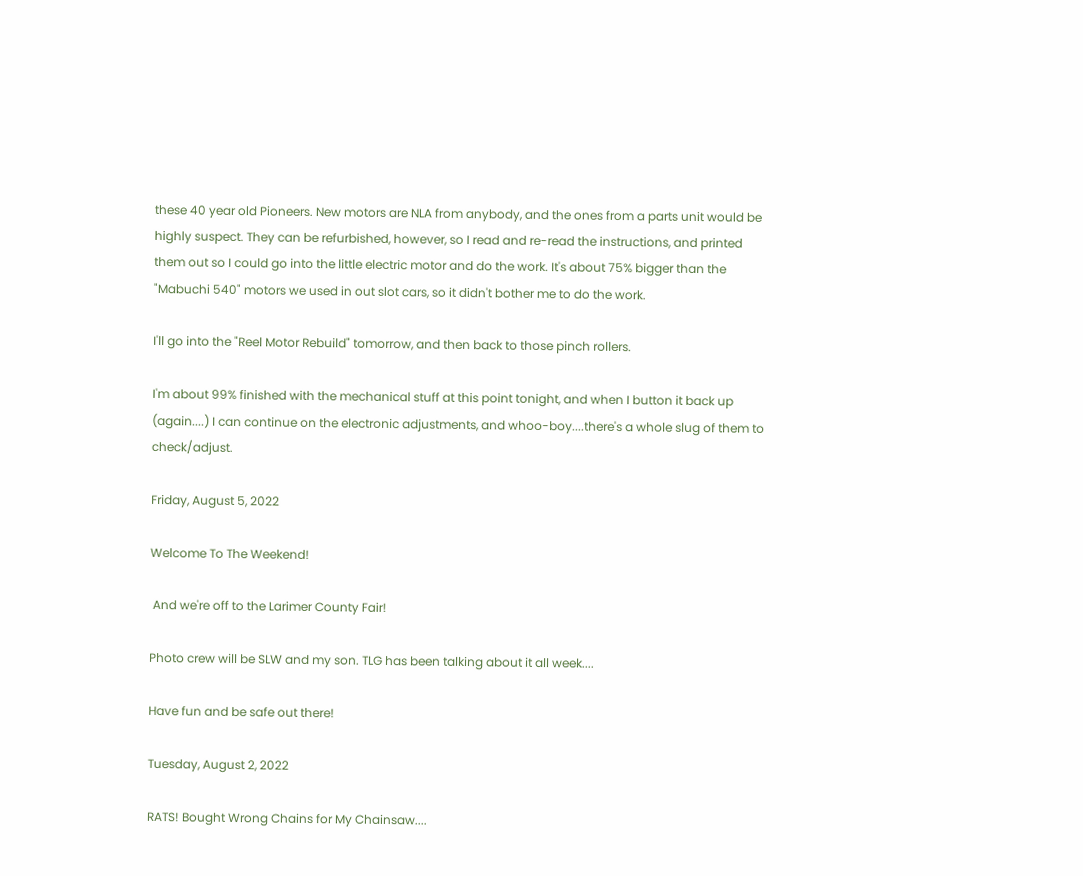these 40 year old Pioneers. New motors are NLA from anybody, and the ones from a parts unit would be highly suspect. They can be refurbished, however, so I read and re-read the instructions, and printed them out so I could go into the little electric motor and do the work. It's about 75% bigger than the "Mabuchi 540" motors we used in out slot cars, so it didn't bother me to do the work.

I'll go into the "Reel Motor Rebuild" tomorrow, and then back to those pinch rollers.

I'm about 99% finished with the mechanical stuff at this point tonight, and when I button it back up (again....) I can continue on the electronic adjustments, and whoo-boy....there's a whole slug of them to check/adjust.

Friday, August 5, 2022

Welcome To The Weekend!

 And we're off to the Larimer County Fair!

Photo crew will be SLW and my son. TLG has been talking about it all week....

Have fun and be safe out there!

Tuesday, August 2, 2022

RATS! Bought Wrong Chains for My Chainsaw....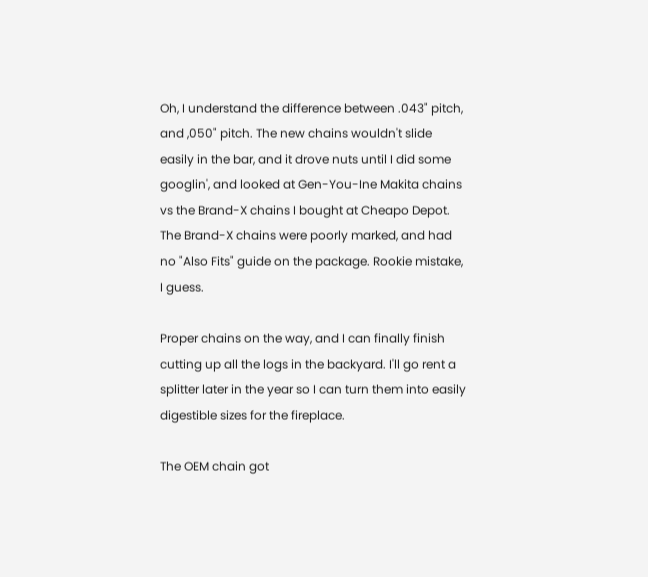Oh, I understand the difference between .043" pitch, and ,050" pitch. The new chains wouldn't slide easily in the bar, and it drove nuts until I did some googlin', and looked at Gen-You-Ine Makita chains vs the Brand-X chains I bought at Cheapo Depot. The Brand-X chains were poorly marked, and had no "Also Fits" guide on the package. Rookie mistake, I guess.

Proper chains on the way, and I can finally finish cutting up all the logs in the backyard. I'll go rent a splitter later in the year so I can turn them into easily digestible sizes for the fireplace.

The OEM chain got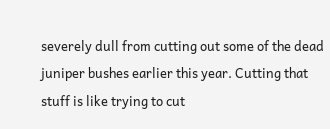severely dull from cutting out some of the dead juniper bushes earlier this year. Cutting that stuff is like trying to cut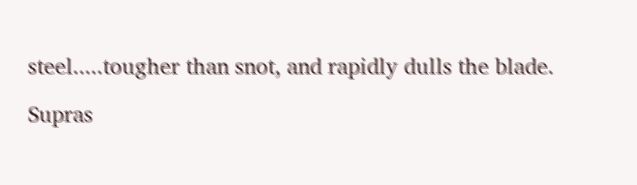steel.....tougher than snot, and rapidly dulls the blade.

Supras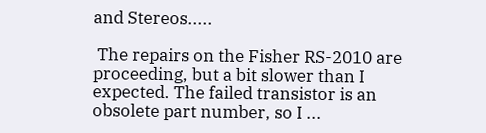and Stereos.....

 The repairs on the Fisher RS-2010 are proceeding, but a bit slower than I expected. The failed transistor is an obsolete part number, so I ...